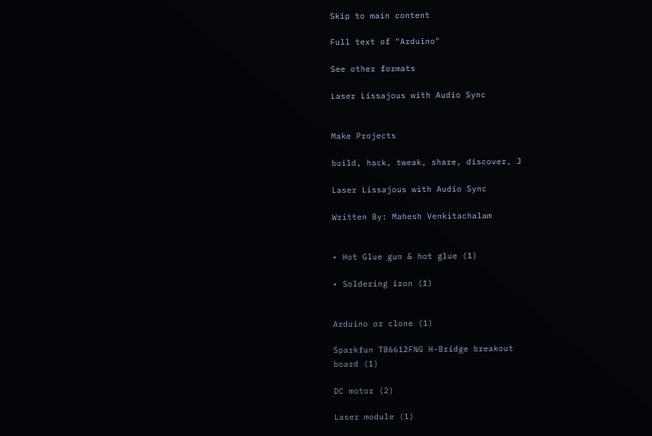Skip to main content

Full text of "Arduino"

See other formats

Laser Lissajous with Audio Sync


Make Projects

build, hack, tweak, share, discover, J

Laser Lissajous with Audio Sync

Written By: Mahesh Venkitachalam


• Hot Glue gun & hot glue (1)

• Soldering iron (1)


Arduino or clone (1)

Sparkfun TB6612FNG H-Bridge breakout
board (1)

DC motor (2)

Laser module (1)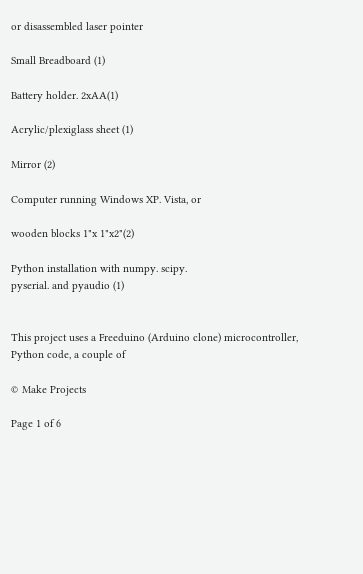or disassembled laser pointer

Small Breadboard (1)

Battery holder. 2xAA(1)

Acrylic/plexiglass sheet (1)

Mirror (2)

Computer running Windows XP. Vista, or

wooden blocks 1"x 1"x2"(2)

Python installation with numpy. scipy.
pyserial. and pyaudio (1)


This project uses a Freeduino (Arduino clone) microcontroller, Python code, a couple of

© Make Projects

Page 1 of 6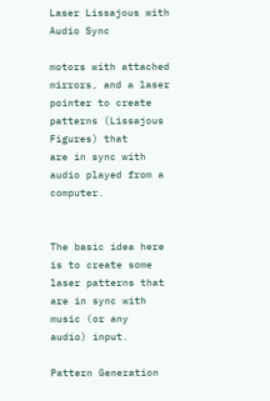Laser Lissajous with Audio Sync

motors with attached mirrors, and a laser pointer to create patterns (Lissajous Figures) that
are in sync with audio played from a computer.


The basic idea here is to create some laser patterns that are in sync with music (or any
audio) input.

Pattern Generation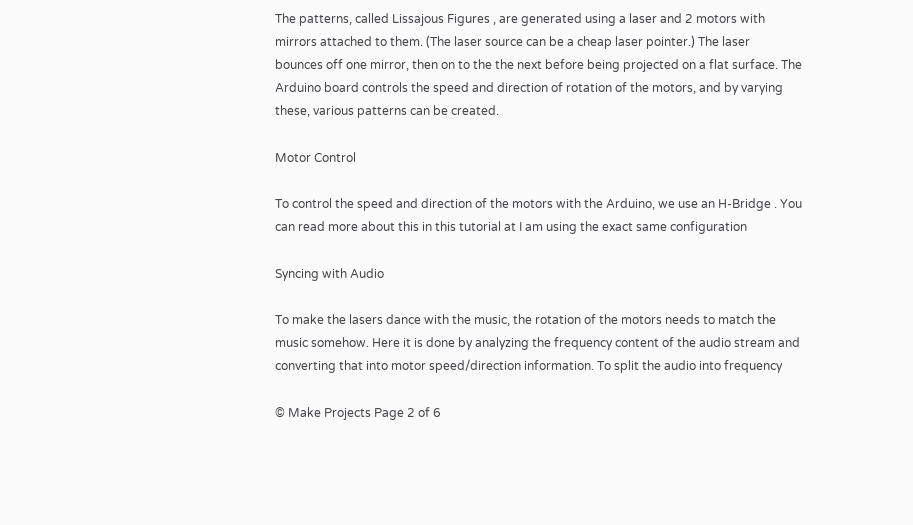The patterns, called Lissajous Figures , are generated using a laser and 2 motors with
mirrors attached to them. (The laser source can be a cheap laser pointer.) The laser
bounces off one mirror, then on to the the next before being projected on a flat surface. The
Arduino board controls the speed and direction of rotation of the motors, and by varying
these, various patterns can be created.

Motor Control

To control the speed and direction of the motors with the Arduino, we use an H-Bridge . You
can read more about this in this tutorial at I am using the exact same configuration

Syncing with Audio

To make the lasers dance with the music, the rotation of the motors needs to match the
music somehow. Here it is done by analyzing the frequency content of the audio stream and
converting that into motor speed/direction information. To split the audio into frequency

© Make Projects Page 2 of 6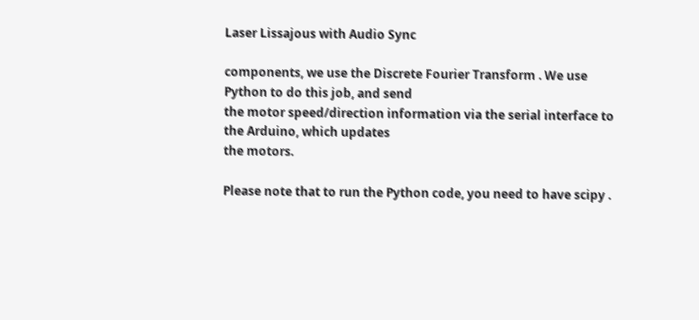Laser Lissajous with Audio Sync

components, we use the Discrete Fourier Transform . We use Python to do this job, and send
the motor speed/direction information via the serial interface to the Arduino, which updates
the motors.

Please note that to run the Python code, you need to have scipy .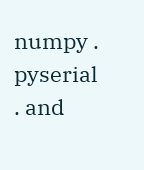numpy . pyserial . and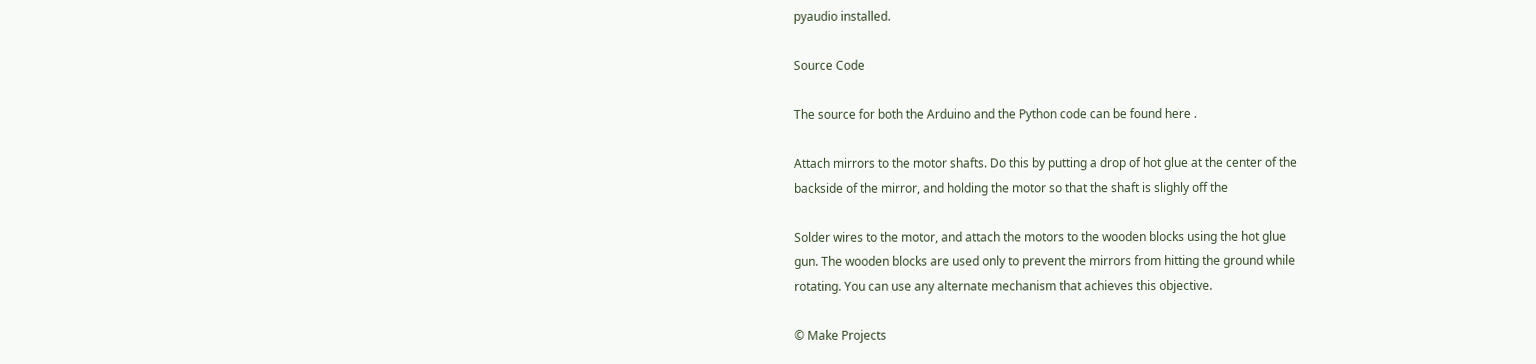pyaudio installed.

Source Code

The source for both the Arduino and the Python code can be found here .

Attach mirrors to the motor shafts. Do this by putting a drop of hot glue at the center of the
backside of the mirror, and holding the motor so that the shaft is slighly off the

Solder wires to the motor, and attach the motors to the wooden blocks using the hot glue
gun. The wooden blocks are used only to prevent the mirrors from hitting the ground while
rotating. You can use any alternate mechanism that achieves this objective.

© Make Projects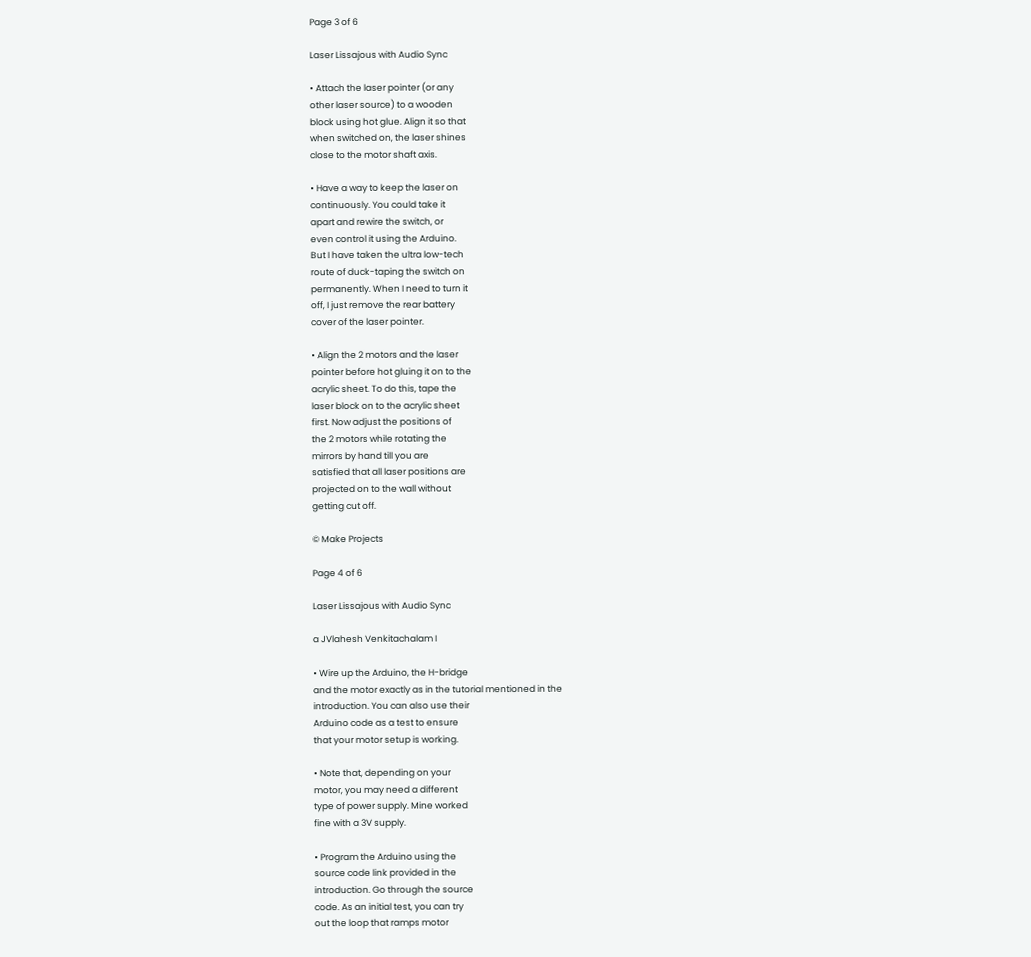Page 3 of 6

Laser Lissajous with Audio Sync

• Attach the laser pointer (or any
other laser source) to a wooden
block using hot glue. Align it so that
when switched on, the laser shines
close to the motor shaft axis.

• Have a way to keep the laser on
continuously. You could take it
apart and rewire the switch, or
even control it using the Arduino.
But I have taken the ultra low-tech
route of duck-taping the switch on
permanently. When I need to turn it
off, I just remove the rear battery
cover of the laser pointer.

• Align the 2 motors and the laser
pointer before hot gluing it on to the
acrylic sheet. To do this, tape the
laser block on to the acrylic sheet
first. Now adjust the positions of
the 2 motors while rotating the
mirrors by hand till you are
satisfied that all laser positions are
projected on to the wall without
getting cut off.

© Make Projects

Page 4 of 6

Laser Lissajous with Audio Sync

a JVlahesh Venkitachalam I

• Wire up the Arduino, the H-bridge
and the motor exactly as in the tutorial mentioned in the
introduction. You can also use their
Arduino code as a test to ensure
that your motor setup is working.

• Note that, depending on your
motor, you may need a different
type of power supply. Mine worked
fine with a 3V supply.

• Program the Arduino using the
source code link provided in the
introduction. Go through the source
code. As an initial test, you can try
out the loop that ramps motor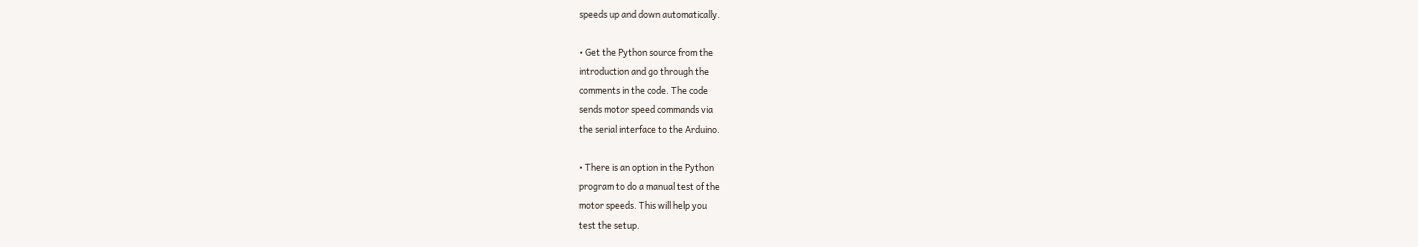speeds up and down automatically.

• Get the Python source from the
introduction and go through the
comments in the code. The code
sends motor speed commands via
the serial interface to the Arduino.

• There is an option in the Python
program to do a manual test of the
motor speeds. This will help you
test the setup.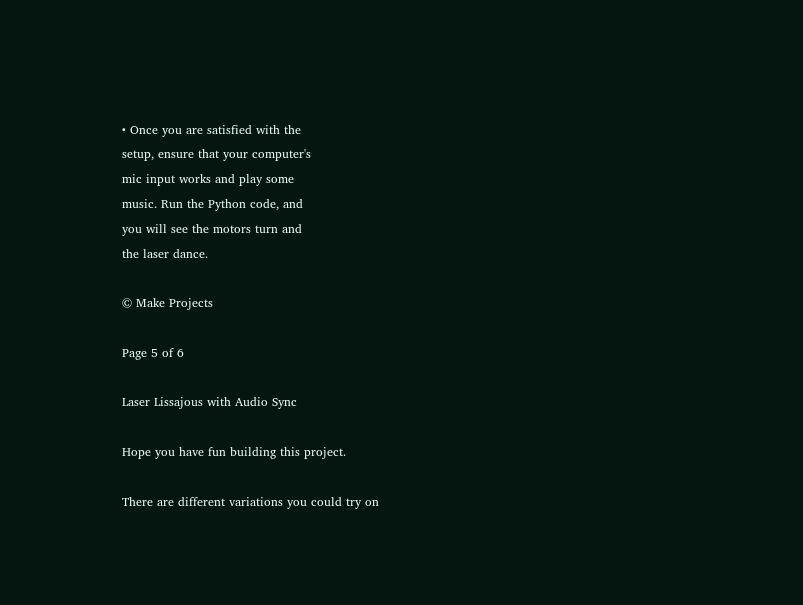• Once you are satisfied with the
setup, ensure that your computer's
mic input works and play some
music. Run the Python code, and
you will see the motors turn and
the laser dance.

© Make Projects

Page 5 of 6

Laser Lissajous with Audio Sync

Hope you have fun building this project.

There are different variations you could try on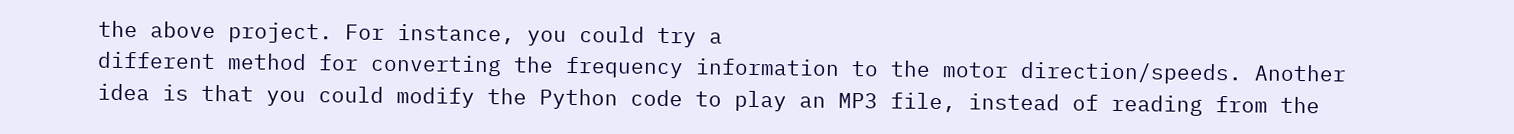the above project. For instance, you could try a
different method for converting the frequency information to the motor direction/speeds. Another
idea is that you could modify the Python code to play an MP3 file, instead of reading from the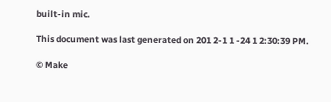built-in mic.

This document was last generated on 201 2-1 1 -24 1 2:30:39 PM.

© Make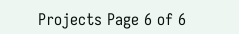Projects Page 6 of 6